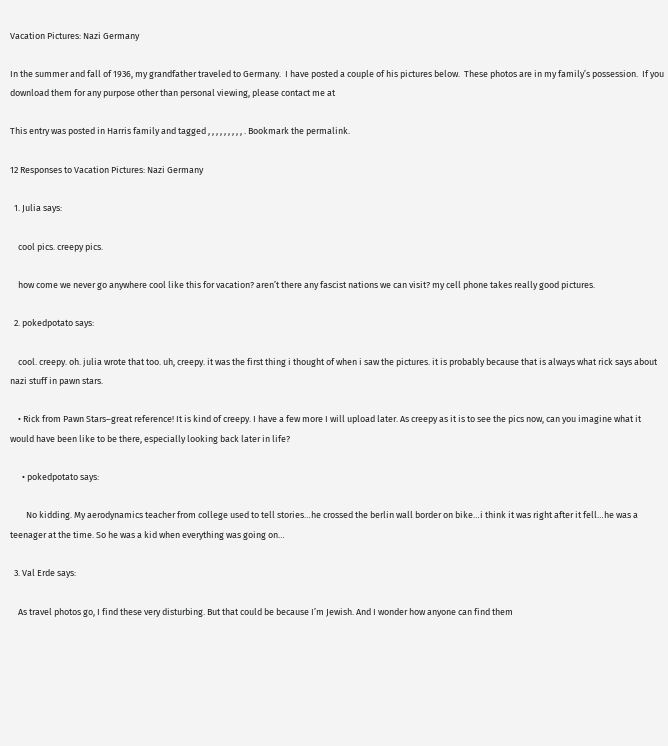Vacation Pictures: Nazi Germany

In the summer and fall of 1936, my grandfather traveled to Germany.  I have posted a couple of his pictures below.  These photos are in my family’s possession.  If you download them for any purpose other than personal viewing, please contact me at

This entry was posted in Harris family and tagged , , , , , , , , , . Bookmark the permalink.

12 Responses to Vacation Pictures: Nazi Germany

  1. Julia says:

    cool pics. creepy pics.

    how come we never go anywhere cool like this for vacation? aren’t there any fascist nations we can visit? my cell phone takes really good pictures.

  2. pokedpotato says:

    cool. creepy. oh. julia wrote that too. uh, creepy. it was the first thing i thought of when i saw the pictures. it is probably because that is always what rick says about nazi stuff in pawn stars.

    • Rick from Pawn Stars–great reference! It is kind of creepy. I have a few more I will upload later. As creepy as it is to see the pics now, can you imagine what it would have been like to be there, especially looking back later in life?

      • pokedpotato says:

        No kidding. My aerodynamics teacher from college used to tell stories…he crossed the berlin wall border on bike…i think it was right after it fell…he was a teenager at the time. So he was a kid when everything was going on…

  3. Val Erde says:

    As travel photos go, I find these very disturbing. But that could be because I’m Jewish. And I wonder how anyone can find them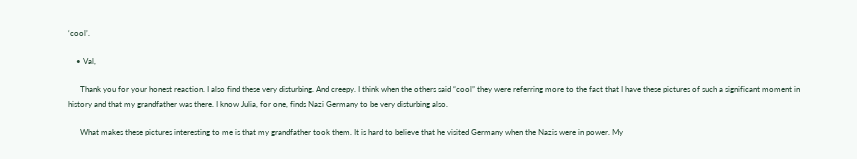‘cool’.

    • Val,

      Thank you for your honest reaction. I also find these very disturbing. And creepy. I think when the others said “cool” they were referring more to the fact that I have these pictures of such a significant moment in history and that my grandfather was there. I know Julia, for one, finds Nazi Germany to be very disturbing also.

      What makes these pictures interesting to me is that my grandfather took them. It is hard to believe that he visited Germany when the Nazis were in power. My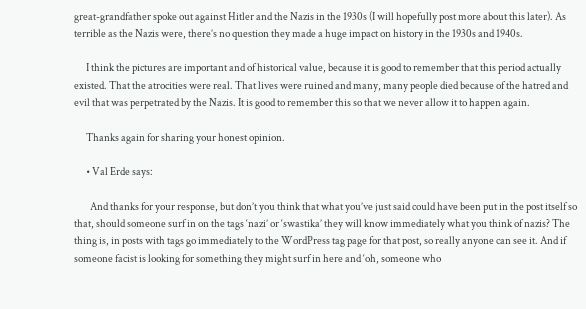great-grandfather spoke out against Hitler and the Nazis in the 1930s (I will hopefully post more about this later). As terrible as the Nazis were, there’s no question they made a huge impact on history in the 1930s and 1940s.

      I think the pictures are important and of historical value, because it is good to remember that this period actually existed. That the atrocities were real. That lives were ruined and many, many people died because of the hatred and evil that was perpetrated by the Nazis. It is good to remember this so that we never allow it to happen again.

      Thanks again for sharing your honest opinion.

      • Val Erde says:

        And thanks for your response, but don’t you think that what you’ve just said could have been put in the post itself so that, should someone surf in on the tags ‘nazi’ or ‘swastika’ they will know immediately what you think of nazis? The thing is, in posts with tags go immediately to the WordPress tag page for that post, so really anyone can see it. And if someone facist is looking for something they might surf in here and ‘oh, someone who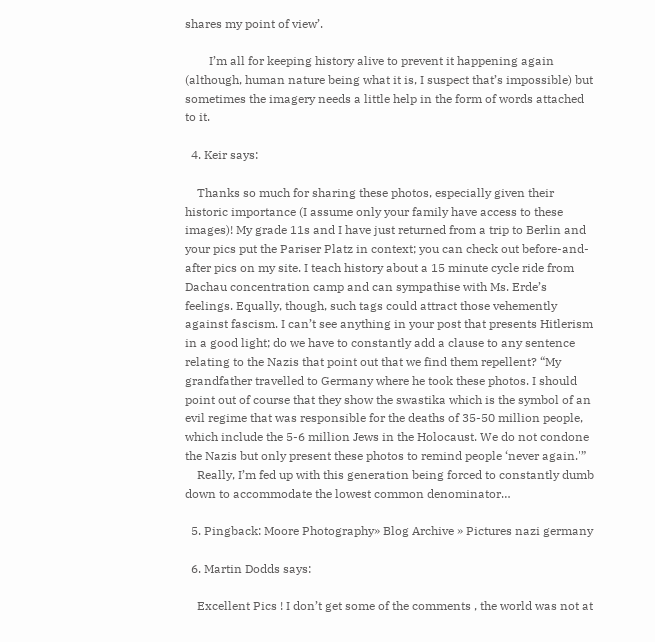shares my point of view’.

        I’m all for keeping history alive to prevent it happening again (although, human nature being what it is, I suspect that’s impossible) but sometimes the imagery needs a little help in the form of words attached to it.

  4. Keir says:

    Thanks so much for sharing these photos, especially given their historic importance (I assume only your family have access to these images)! My grade 11s and I have just returned from a trip to Berlin and your pics put the Pariser Platz in context; you can check out before-and-after pics on my site. I teach history about a 15 minute cycle ride from Dachau concentration camp and can sympathise with Ms. Erde’s feelings. Equally, though, such tags could attract those vehemently against fascism. I can’t see anything in your post that presents Hitlerism in a good light; do we have to constantly add a clause to any sentence relating to the Nazis that point out that we find them repellent? “My grandfather travelled to Germany where he took these photos. I should point out of course that they show the swastika which is the symbol of an evil regime that was responsible for the deaths of 35-50 million people, which include the 5-6 million Jews in the Holocaust. We do not condone the Nazis but only present these photos to remind people ‘never again.'”
    Really, I’m fed up with this generation being forced to constantly dumb down to accommodate the lowest common denominator…

  5. Pingback: Moore Photography» Blog Archive » Pictures nazi germany

  6. Martin Dodds says:

    Excellent Pics ! I don’t get some of the comments , the world was not at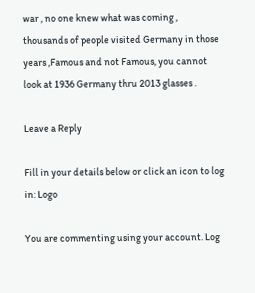war , no one knew what was coming , thousands of people visited Germany in those years ,Famous and not Famous, you cannot look at 1936 Germany thru 2013 glasses .

Leave a Reply

Fill in your details below or click an icon to log in: Logo

You are commenting using your account. Log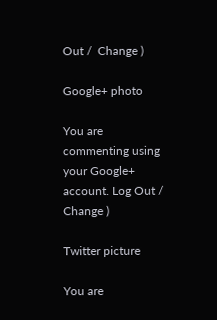Out /  Change )

Google+ photo

You are commenting using your Google+ account. Log Out /  Change )

Twitter picture

You are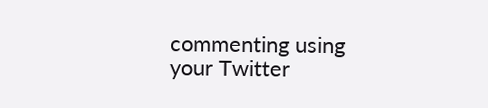commenting using your Twitter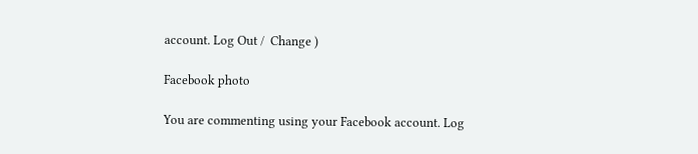account. Log Out /  Change )

Facebook photo

You are commenting using your Facebook account. Log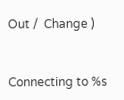Out /  Change )


Connecting to %s